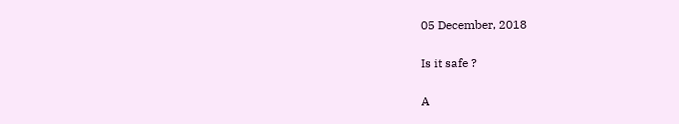05 December, 2018

Is it safe ?

A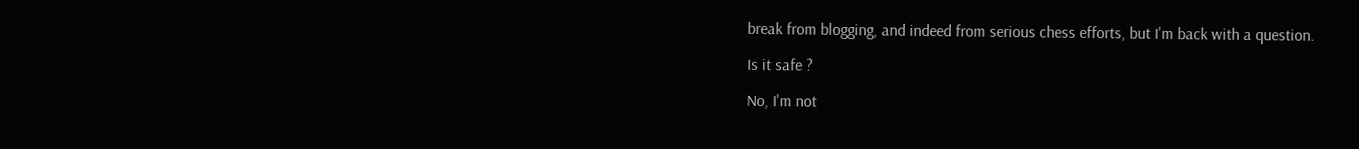break from blogging, and indeed from serious chess efforts, but I'm back with a question.

Is it safe ?

No, I'm not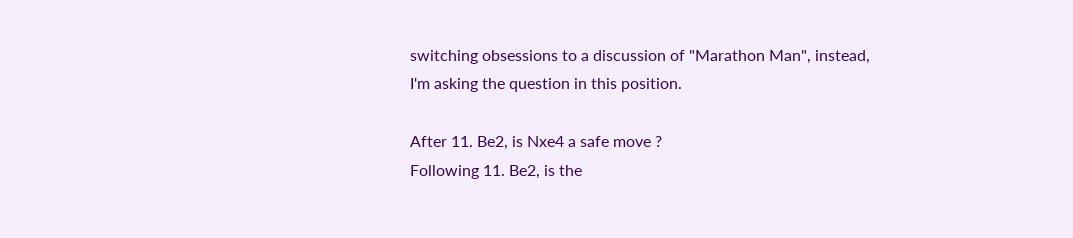switching obsessions to a discussion of "Marathon Man", instead, I'm asking the question in this position.

After 11. Be2, is Nxe4 a safe move ?
Following 11. Be2, is the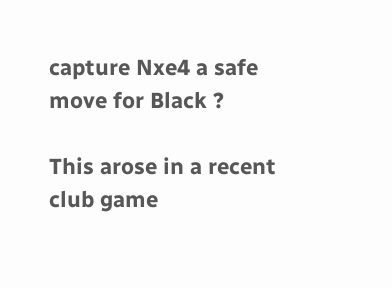capture Nxe4 a safe move for Black ?

This arose in a recent club game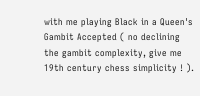with me playing Black in a Queen's Gambit Accepted ( no declining the gambit complexity, give me 19th century chess simplicity ! ).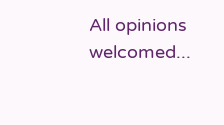All opinions welcomed...